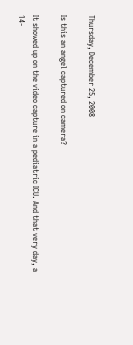Thursday, December 25, 2008

Is this an angel captured on camera?

It showed up on the video capture in a pediatric ICU. And that very day, a 14-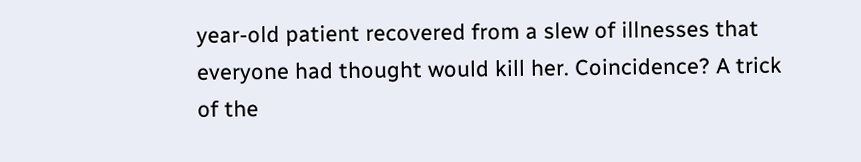year-old patient recovered from a slew of illnesses that everyone had thought would kill her. Coincidence? A trick of the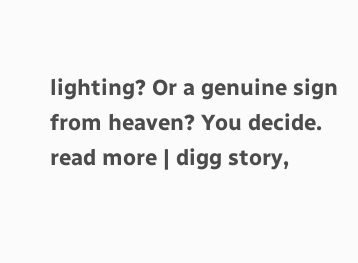lighting? Or a genuine sign from heaven? You decide. read more | digg story,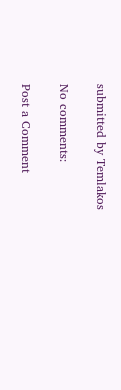submitted by Temlakos

No comments:

Post a Comment